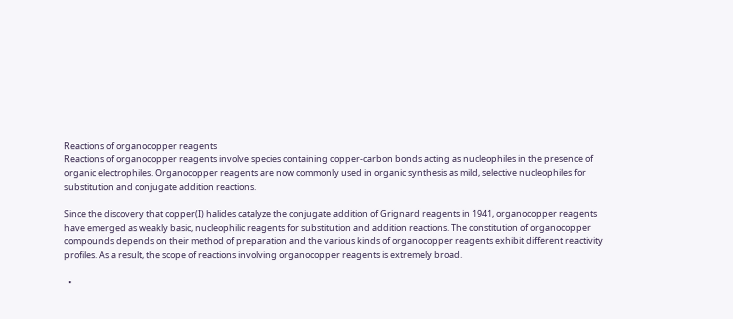Reactions of organocopper reagents
Reactions of organocopper reagents involve species containing copper-carbon bonds acting as nucleophiles in the presence of organic electrophiles. Organocopper reagents are now commonly used in organic synthesis as mild, selective nucleophiles for substitution and conjugate addition reactions.

Since the discovery that copper(I) halides catalyze the conjugate addition of Grignard reagents in 1941, organocopper reagents have emerged as weakly basic, nucleophilic reagents for substitution and addition reactions. The constitution of organocopper compounds depends on their method of preparation and the various kinds of organocopper reagents exhibit different reactivity profiles. As a result, the scope of reactions involving organocopper reagents is extremely broad.

  •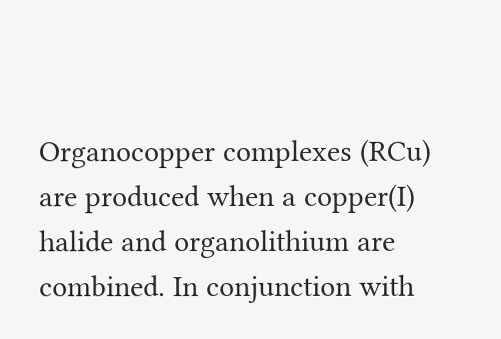Organocopper complexes (RCu) are produced when a copper(I) halide and organolithium are combined. In conjunction with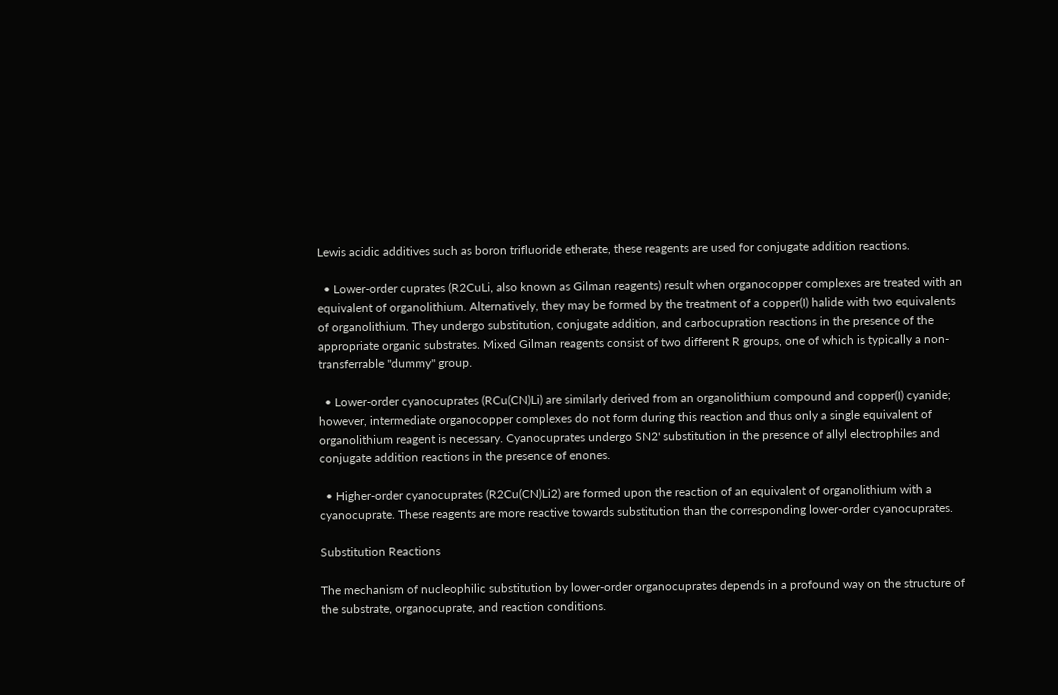Lewis acidic additives such as boron trifluoride etherate, these reagents are used for conjugate addition reactions.

  • Lower-order cuprates (R2CuLi, also known as Gilman reagents) result when organocopper complexes are treated with an equivalent of organolithium. Alternatively, they may be formed by the treatment of a copper(I) halide with two equivalents of organolithium. They undergo substitution, conjugate addition, and carbocupration reactions in the presence of the appropriate organic substrates. Mixed Gilman reagents consist of two different R groups, one of which is typically a non-transferrable "dummy" group.

  • Lower-order cyanocuprates (RCu(CN)Li) are similarly derived from an organolithium compound and copper(I) cyanide; however, intermediate organocopper complexes do not form during this reaction and thus only a single equivalent of organolithium reagent is necessary. Cyanocuprates undergo SN2' substitution in the presence of allyl electrophiles and conjugate addition reactions in the presence of enones.

  • Higher-order cyanocuprates (R2Cu(CN)Li2) are formed upon the reaction of an equivalent of organolithium with a cyanocuprate. These reagents are more reactive towards substitution than the corresponding lower-order cyanocuprates.

Substitution Reactions

The mechanism of nucleophilic substitution by lower-order organocuprates depends in a profound way on the structure of the substrate, organocuprate, and reaction conditions.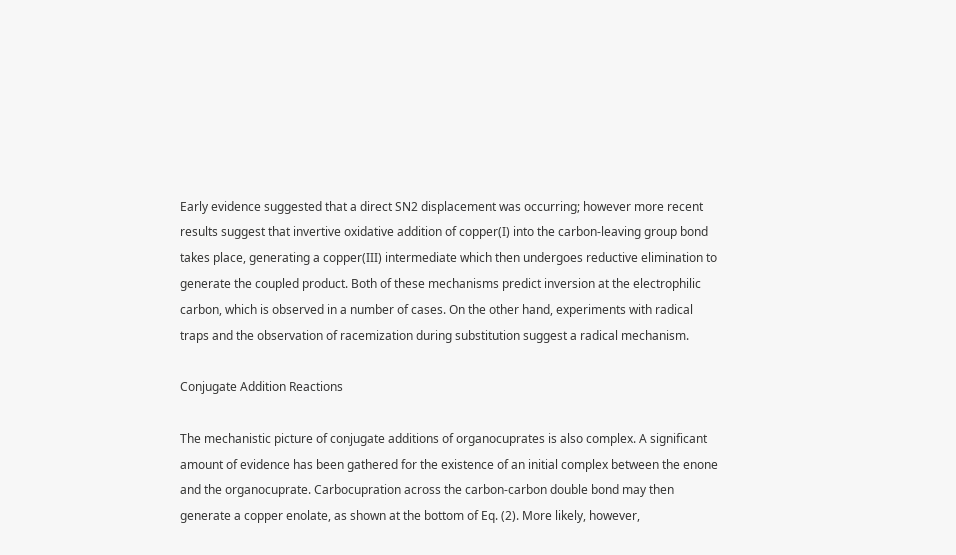Early evidence suggested that a direct SN2 displacement was occurring; however more recent results suggest that invertive oxidative addition of copper(I) into the carbon-leaving group bond takes place, generating a copper(III) intermediate which then undergoes reductive elimination to generate the coupled product. Both of these mechanisms predict inversion at the electrophilic carbon, which is observed in a number of cases. On the other hand, experiments with radical traps and the observation of racemization during substitution suggest a radical mechanism.

Conjugate Addition Reactions

The mechanistic picture of conjugate additions of organocuprates is also complex. A significant amount of evidence has been gathered for the existence of an initial complex between the enone and the organocuprate. Carbocupration across the carbon-carbon double bond may then generate a copper enolate, as shown at the bottom of Eq. (2). More likely, however,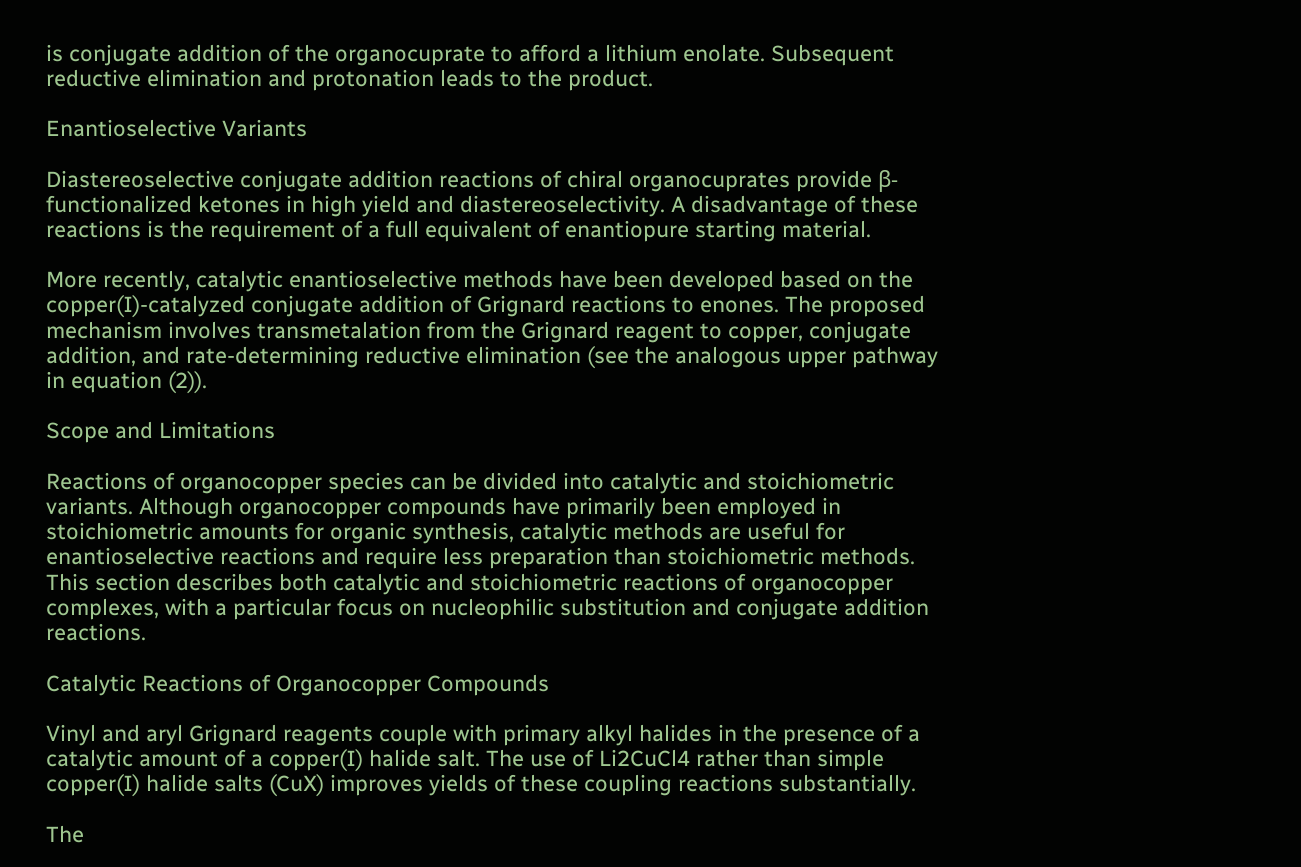is conjugate addition of the organocuprate to afford a lithium enolate. Subsequent reductive elimination and protonation leads to the product.

Enantioselective Variants

Diastereoselective conjugate addition reactions of chiral organocuprates provide β-functionalized ketones in high yield and diastereoselectivity. A disadvantage of these reactions is the requirement of a full equivalent of enantiopure starting material.

More recently, catalytic enantioselective methods have been developed based on the copper(I)-catalyzed conjugate addition of Grignard reactions to enones. The proposed mechanism involves transmetalation from the Grignard reagent to copper, conjugate addition, and rate-determining reductive elimination (see the analogous upper pathway in equation (2)).

Scope and Limitations

Reactions of organocopper species can be divided into catalytic and stoichiometric variants. Although organocopper compounds have primarily been employed in stoichiometric amounts for organic synthesis, catalytic methods are useful for enantioselective reactions and require less preparation than stoichiometric methods. This section describes both catalytic and stoichiometric reactions of organocopper complexes, with a particular focus on nucleophilic substitution and conjugate addition reactions.

Catalytic Reactions of Organocopper Compounds

Vinyl and aryl Grignard reagents couple with primary alkyl halides in the presence of a catalytic amount of a copper(I) halide salt. The use of Li2CuCl4 rather than simple copper(I) halide salts (CuX) improves yields of these coupling reactions substantially.

The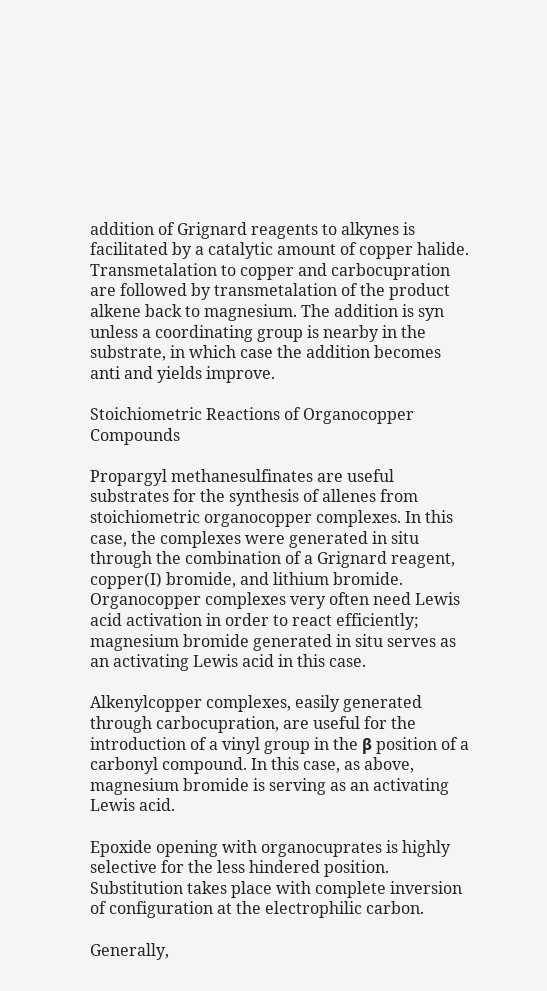addition of Grignard reagents to alkynes is facilitated by a catalytic amount of copper halide. Transmetalation to copper and carbocupration are followed by transmetalation of the product alkene back to magnesium. The addition is syn unless a coordinating group is nearby in the substrate, in which case the addition becomes anti and yields improve.

Stoichiometric Reactions of Organocopper Compounds

Propargyl methanesulfinates are useful substrates for the synthesis of allenes from stoichiometric organocopper complexes. In this case, the complexes were generated in situ through the combination of a Grignard reagent, copper(I) bromide, and lithium bromide. Organocopper complexes very often need Lewis acid activation in order to react efficiently; magnesium bromide generated in situ serves as an activating Lewis acid in this case.

Alkenylcopper complexes, easily generated through carbocupration, are useful for the introduction of a vinyl group in the β position of a carbonyl compound. In this case, as above, magnesium bromide is serving as an activating Lewis acid.

Epoxide opening with organocuprates is highly selective for the less hindered position. Substitution takes place with complete inversion of configuration at the electrophilic carbon.

Generally,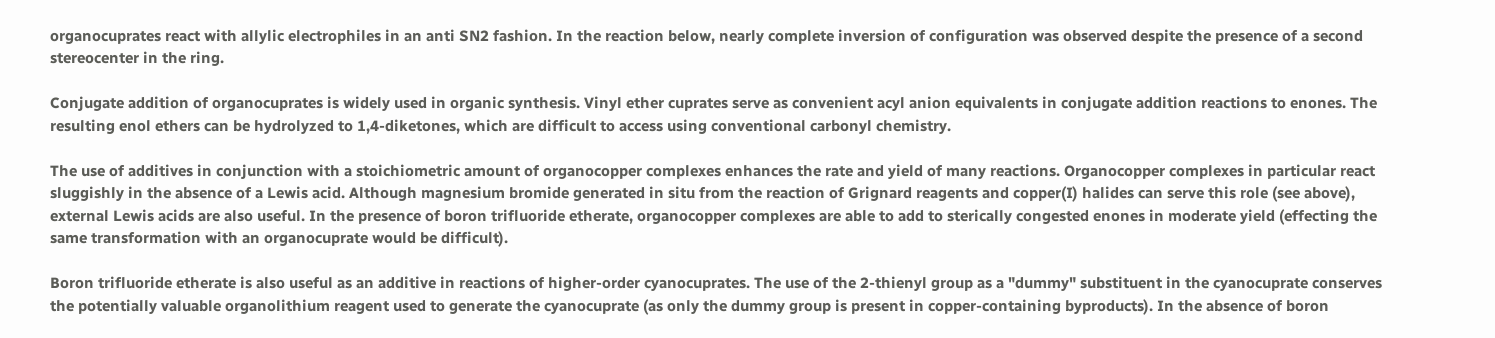organocuprates react with allylic electrophiles in an anti SN2 fashion. In the reaction below, nearly complete inversion of configuration was observed despite the presence of a second stereocenter in the ring.

Conjugate addition of organocuprates is widely used in organic synthesis. Vinyl ether cuprates serve as convenient acyl anion equivalents in conjugate addition reactions to enones. The resulting enol ethers can be hydrolyzed to 1,4-diketones, which are difficult to access using conventional carbonyl chemistry.

The use of additives in conjunction with a stoichiometric amount of organocopper complexes enhances the rate and yield of many reactions. Organocopper complexes in particular react sluggishly in the absence of a Lewis acid. Although magnesium bromide generated in situ from the reaction of Grignard reagents and copper(I) halides can serve this role (see above), external Lewis acids are also useful. In the presence of boron trifluoride etherate, organocopper complexes are able to add to sterically congested enones in moderate yield (effecting the same transformation with an organocuprate would be difficult).

Boron trifluoride etherate is also useful as an additive in reactions of higher-order cyanocuprates. The use of the 2-thienyl group as a "dummy" substituent in the cyanocuprate conserves the potentially valuable organolithium reagent used to generate the cyanocuprate (as only the dummy group is present in copper-containing byproducts). In the absence of boron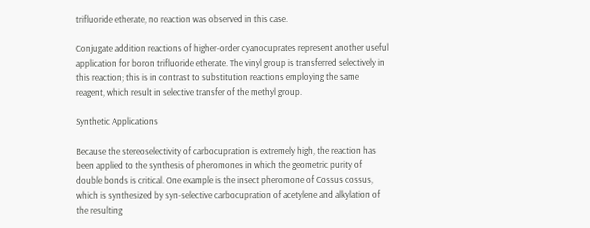trifluoride etherate, no reaction was observed in this case.

Conjugate addition reactions of higher-order cyanocuprates represent another useful application for boron trifluoride etherate. The vinyl group is transferred selectively in this reaction; this is in contrast to substitution reactions employing the same reagent, which result in selective transfer of the methyl group.

Synthetic Applications

Because the stereoselectivity of carbocupration is extremely high, the reaction has been applied to the synthesis of pheromones in which the geometric purity of double bonds is critical. One example is the insect pheromone of Cossus cossus, which is synthesized by syn-selective carbocupration of acetylene and alkylation of the resulting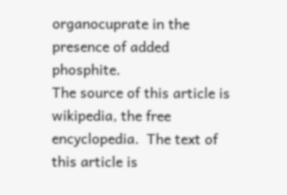organocuprate in the presence of added phosphite.
The source of this article is wikipedia, the free encyclopedia.  The text of this article is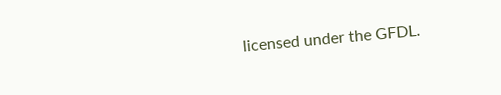licensed under the GFDL.